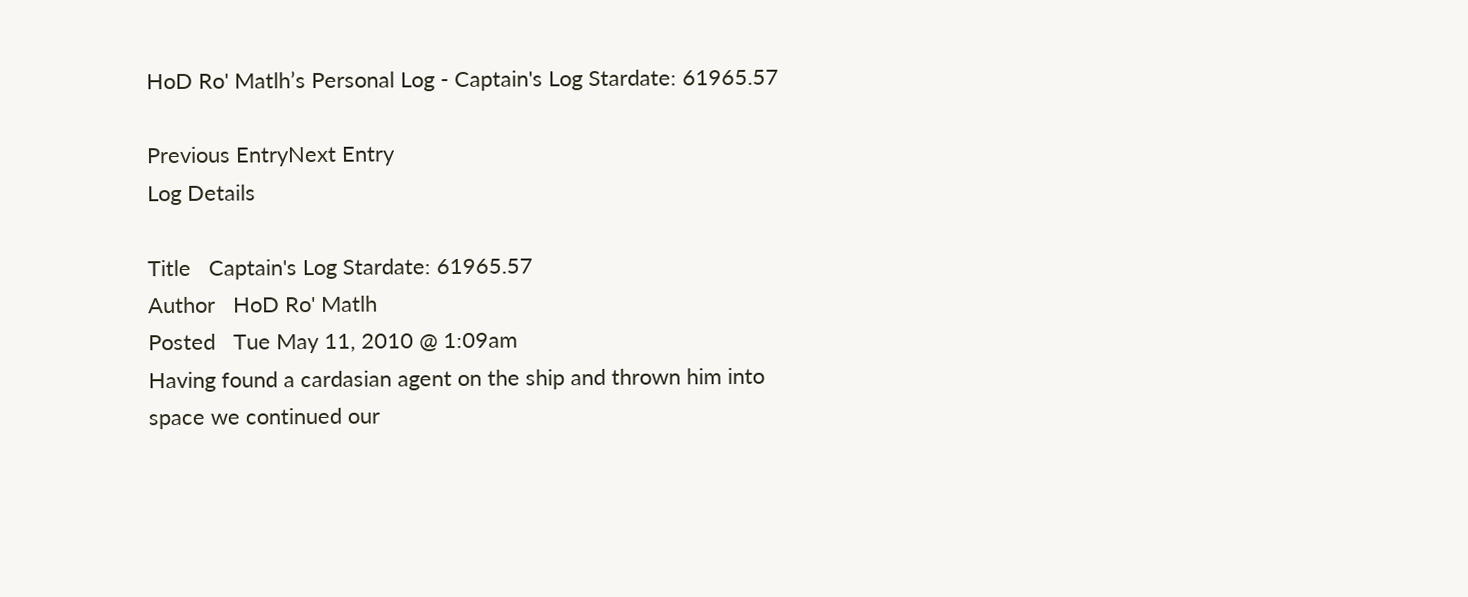HoD Ro' Matlh’s Personal Log - Captain's Log Stardate: 61965.57

Previous EntryNext Entry
Log Details

Title   Captain's Log Stardate: 61965.57
Author   HoD Ro' Matlh
Posted   Tue May 11, 2010 @ 1:09am
Having found a cardasian agent on the ship and thrown him into space we continued our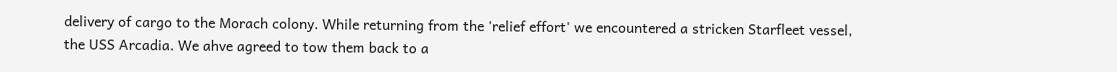delivery of cargo to the Morach colony. While returning from the 'relief effort' we encountered a stricken Starfleet vessel, the USS Arcadia. We ahve agreed to tow them back to a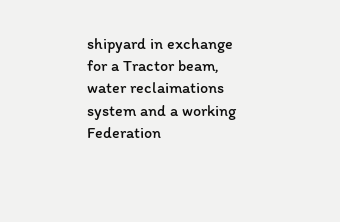shipyard in exchange for a Tractor beam, water reclaimations system and a working Federation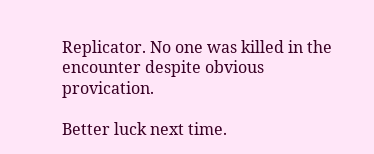Replicator. No one was killed in the encounter despite obvious provication.

Better luck next time.